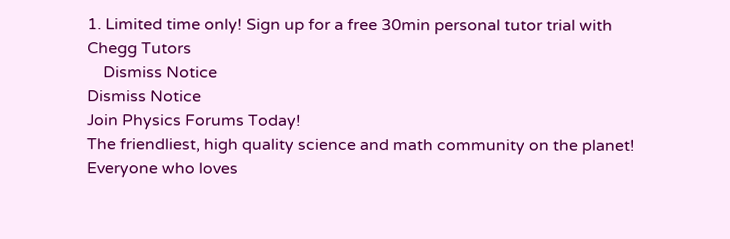1. Limited time only! Sign up for a free 30min personal tutor trial with Chegg Tutors
    Dismiss Notice
Dismiss Notice
Join Physics Forums Today!
The friendliest, high quality science and math community on the planet! Everyone who loves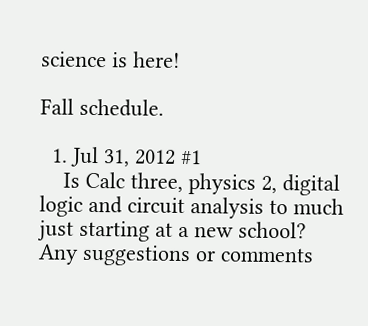science is here!

Fall schedule.

  1. Jul 31, 2012 #1
    Is Calc three, physics 2, digital logic and circuit analysis to much just starting at a new school? Any suggestions or comments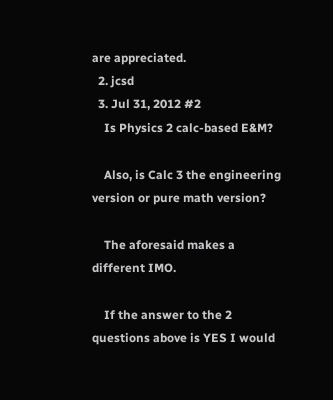are appreciated.
  2. jcsd
  3. Jul 31, 2012 #2
    Is Physics 2 calc-based E&M?

    Also, is Calc 3 the engineering version or pure math version?

    The aforesaid makes a different IMO.

    If the answer to the 2 questions above is YES I would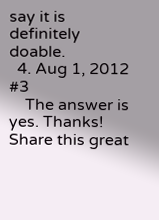say it is definitely doable.
  4. Aug 1, 2012 #3
    The answer is yes. Thanks!
Share this great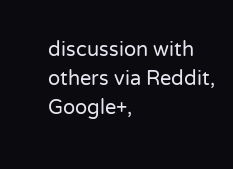discussion with others via Reddit, Google+,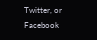Twitter, or Facebook